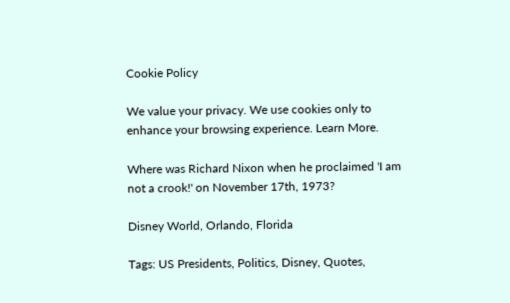Cookie Policy

We value your privacy. We use cookies only to enhance your browsing experience. Learn More.

Where was Richard Nixon when he proclaimed 'I am not a crook!' on November 17th, 1973?

Disney World, Orlando, Florida

Tags: US Presidents, Politics, Disney, Quotes,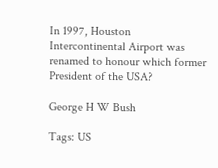In 1997, Houston Intercontinental Airport was renamed to honour which former President of the USA?

George H W Bush

Tags: US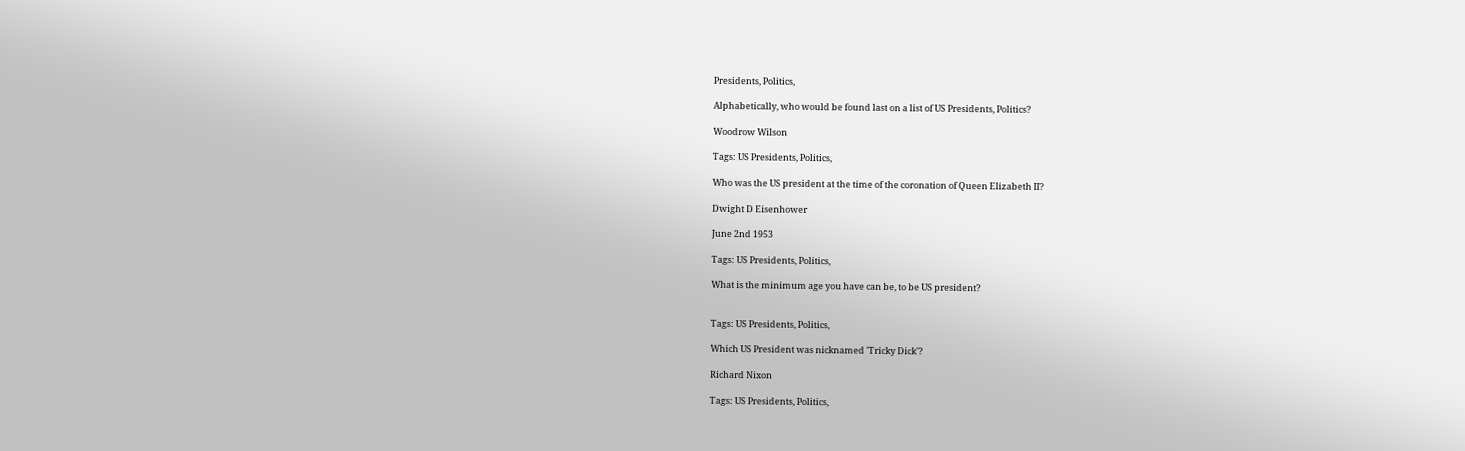Presidents, Politics,

Alphabetically, who would be found last on a list of US Presidents, Politics?

Woodrow Wilson

Tags: US Presidents, Politics,

Who was the US president at the time of the coronation of Queen Elizabeth II?

Dwight D Eisenhower

June 2nd 1953

Tags: US Presidents, Politics,

What is the minimum age you have can be, to be US president?


Tags: US Presidents, Politics,

Which US President was nicknamed 'Tricky Dick'?

Richard Nixon

Tags: US Presidents, Politics,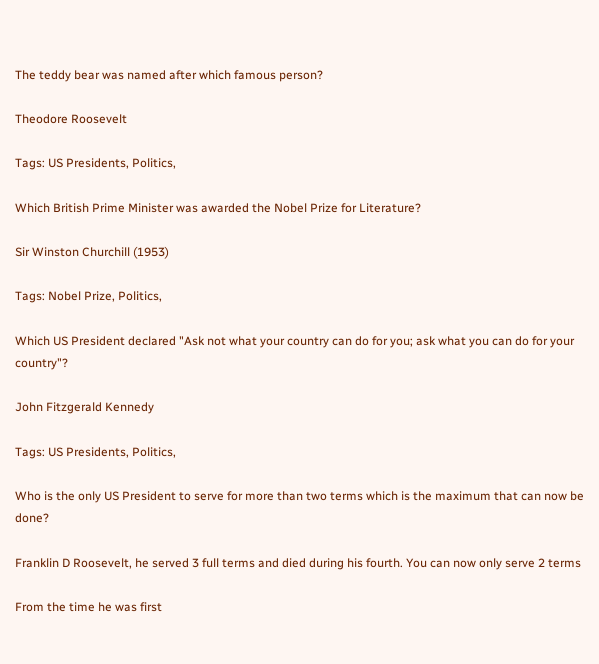The teddy bear was named after which famous person?

Theodore Roosevelt

Tags: US Presidents, Politics,

Which British Prime Minister was awarded the Nobel Prize for Literature?

Sir Winston Churchill (1953)

Tags: Nobel Prize, Politics,

Which US President declared "Ask not what your country can do for you; ask what you can do for your country"?

John Fitzgerald Kennedy

Tags: US Presidents, Politics,

Who is the only US President to serve for more than two terms which is the maximum that can now be done?

Franklin D Roosevelt, he served 3 full terms and died during his fourth. You can now only serve 2 terms

From the time he was first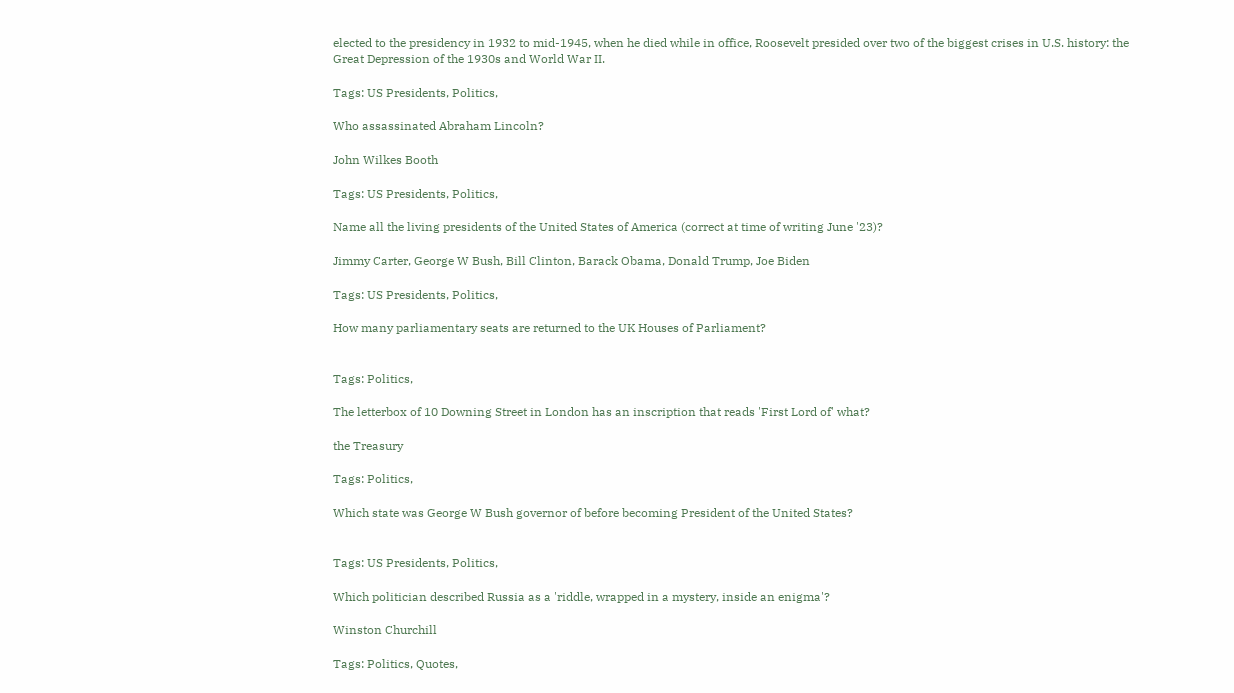elected to the presidency in 1932 to mid-1945, when he died while in office, Roosevelt presided over two of the biggest crises in U.S. history: the Great Depression of the 1930s and World War II.

Tags: US Presidents, Politics,

Who assassinated Abraham Lincoln?

John Wilkes Booth

Tags: US Presidents, Politics,

Name all the living presidents of the United States of America (correct at time of writing June '23)?

Jimmy Carter, George W Bush, Bill Clinton, Barack Obama, Donald Trump, Joe Biden

Tags: US Presidents, Politics,

How many parliamentary seats are returned to the UK Houses of Parliament?


Tags: Politics,

The letterbox of 10 Downing Street in London has an inscription that reads 'First Lord of' what?

the Treasury

Tags: Politics,

Which state was George W Bush governor of before becoming President of the United States?


Tags: US Presidents, Politics,

Which politician described Russia as a 'riddle, wrapped in a mystery, inside an enigma'?

Winston Churchill

Tags: Politics, Quotes,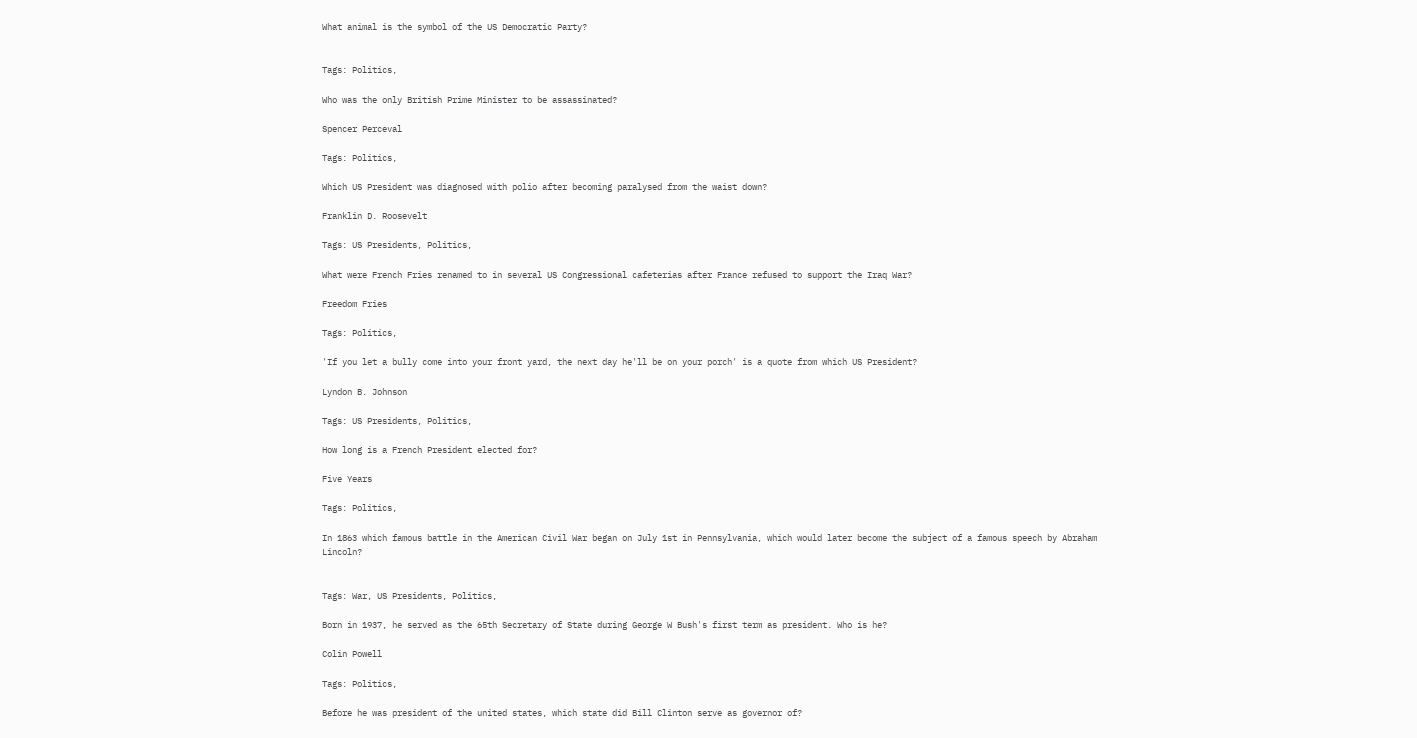What animal is the symbol of the US Democratic Party?


Tags: Politics,

Who was the only British Prime Minister to be assassinated?

Spencer Perceval

Tags: Politics,

Which US President was diagnosed with polio after becoming paralysed from the waist down?

Franklin D. Roosevelt

Tags: US Presidents, Politics,

What were French Fries renamed to in several US Congressional cafeterias after France refused to support the Iraq War?

Freedom Fries

Tags: Politics,

'If you let a bully come into your front yard, the next day he'll be on your porch' is a quote from which US President?

Lyndon B. Johnson

Tags: US Presidents, Politics,

How long is a French President elected for?

Five Years

Tags: Politics,

In 1863 which famous battle in the American Civil War began on July 1st in Pennsylvania, which would later become the subject of a famous speech by Abraham Lincoln?


Tags: War, US Presidents, Politics,

Born in 1937, he served as the 65th Secretary of State during George W Bush's first term as president. Who is he?

Colin Powell

Tags: Politics,

Before he was president of the united states, which state did Bill Clinton serve as governor of?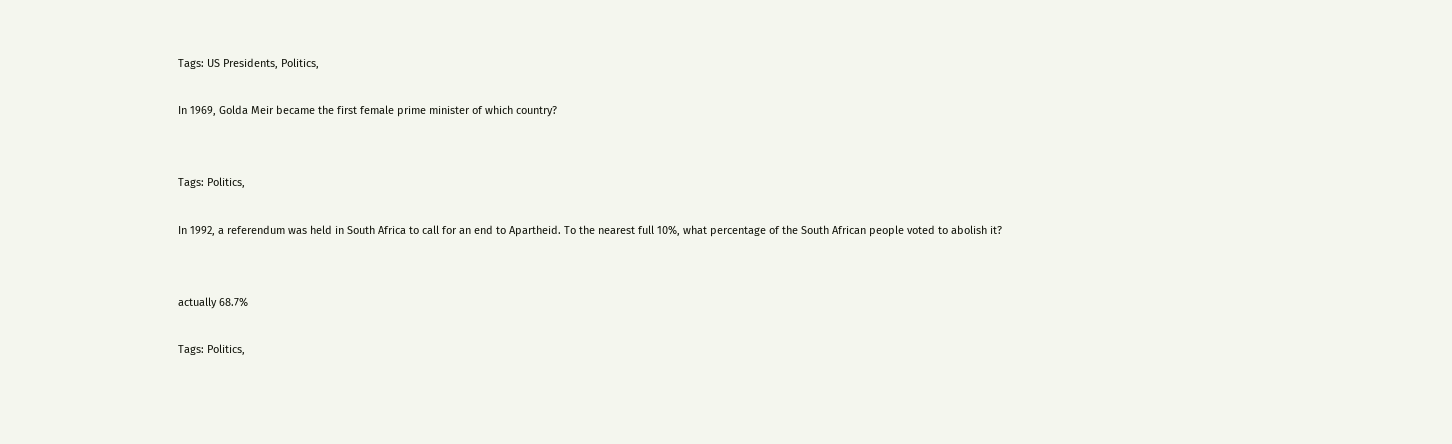Tags: US Presidents, Politics,

In 1969, Golda Meir became the first female prime minister of which country?


Tags: Politics,

In 1992, a referendum was held in South Africa to call for an end to Apartheid. To the nearest full 10%, what percentage of the South African people voted to abolish it?


actually 68.7%

Tags: Politics,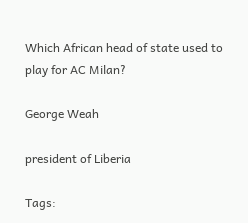Which African head of state used to play for AC Milan?

George Weah

president of Liberia

Tags: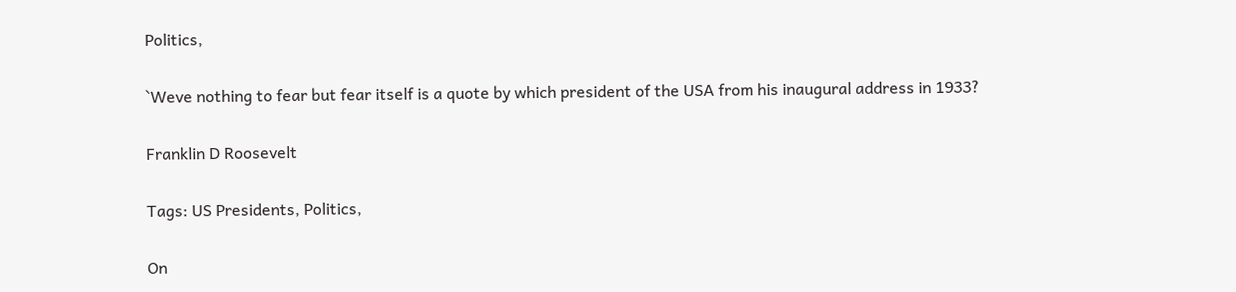Politics,

`Weve nothing to fear but fear itself is a quote by which president of the USA from his inaugural address in 1933?

Franklin D Roosevelt

Tags: US Presidents, Politics,

On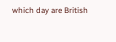which day are British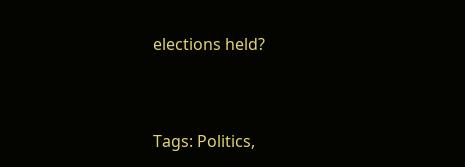elections held?


Tags: Politics,